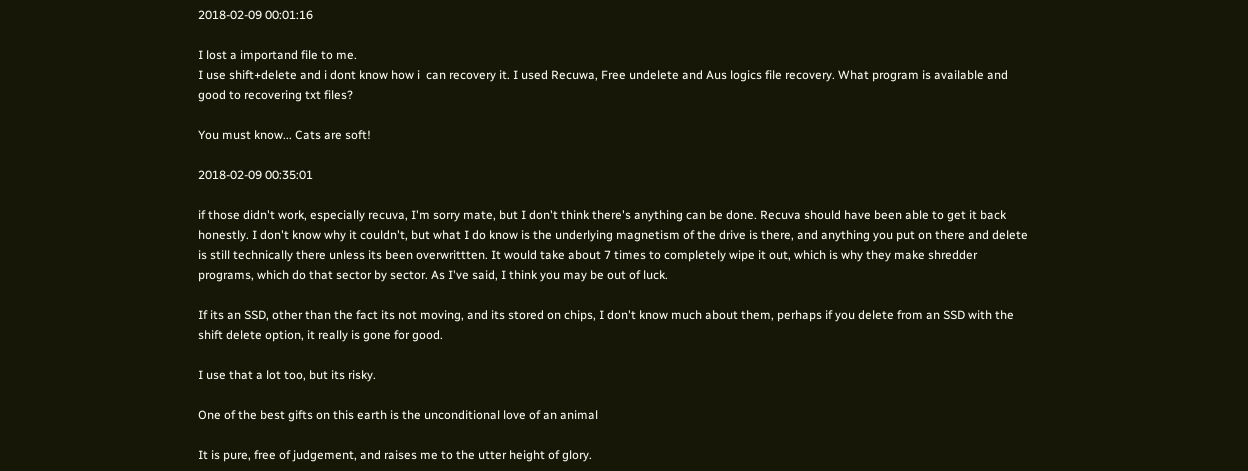2018-02-09 00:01:16

I lost a importand file to me.
I use shift+delete and i dont know how i  can recovery it. I used Recuwa, Free undelete and Aus logics file recovery. What program is available and good to recovering txt files?

You must know... Cats are soft!

2018-02-09 00:35:01

if those didn't work, especially recuva, I'm sorry mate, but I don't think there's anything can be done. Recuva should have been able to get it back honestly. I don't know why it couldn't, but what I do know is the underlying magnetism of the drive is there, and anything you put on there and delete is still technically there unless its been overwrittten. It would take about 7 times to completely wipe it out, which is why they make shredder programs, which do that sector by sector. As I've said, I think you may be out of luck.

If its an SSD, other than the fact its not moving, and its stored on chips, I don't know much about them, perhaps if you delete from an SSD with the shift delete option, it really is gone for good.

I use that a lot too, but its risky.

One of the best gifts on this earth is the unconditional love of an animal

It is pure, free of judgement, and raises me to the utter height of glory.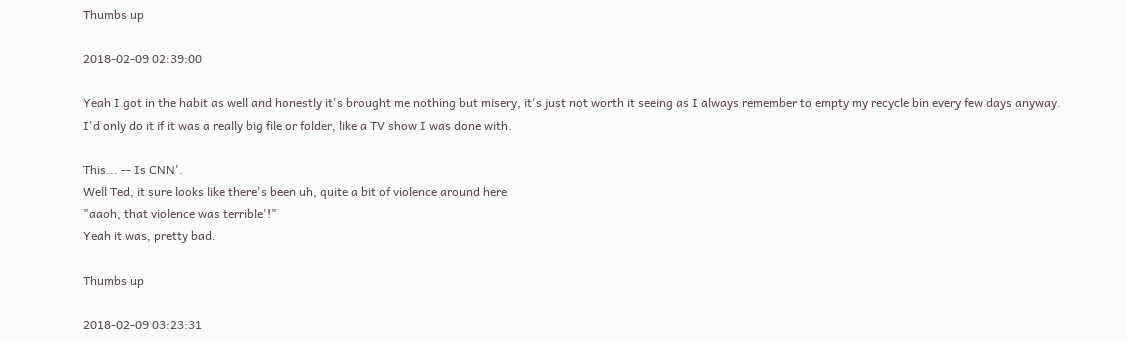Thumbs up

2018-02-09 02:39:00

Yeah I got in the habit as well and honestly it's brought me nothing but misery, it's just not worth it seeing as I always remember to empty my recycle bin every few days anyway.
I'd only do it if it was a really big file or folder, like a TV show I was done with.

This... -- Is CNN'.
Well Ted, it sure looks like there's been uh, quite a bit of violence around here
"aaoh, that violence was terrible'!"
Yeah it was, pretty bad.

Thumbs up

2018-02-09 03:23:31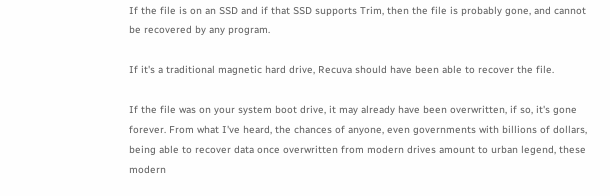If the file is on an SSD and if that SSD supports Trim, then the file is probably gone, and cannot be recovered by any program.

If it's a traditional magnetic hard drive, Recuva should have been able to recover the file.

If the file was on your system boot drive, it may already have been overwritten, if so, it's gone forever. From what I've heard, the chances of anyone, even governments with billions of dollars, being able to recover data once overwritten from modern drives amount to urban legend, these modern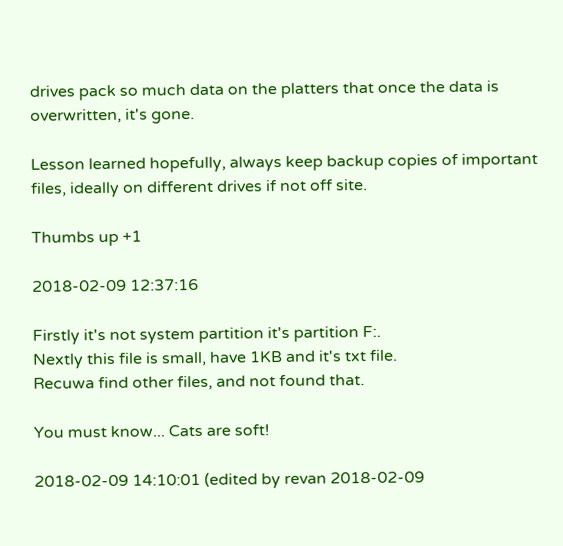drives pack so much data on the platters that once the data is overwritten, it's gone.

Lesson learned hopefully, always keep backup copies of important files, ideally on different drives if not off site.

Thumbs up +1

2018-02-09 12:37:16

Firstly it's not system partition it's partition F:.
Nextly this file is small, have 1KB and it's txt file.
Recuwa find other files, and not found that.

You must know... Cats are soft!

2018-02-09 14:10:01 (edited by revan 2018-02-09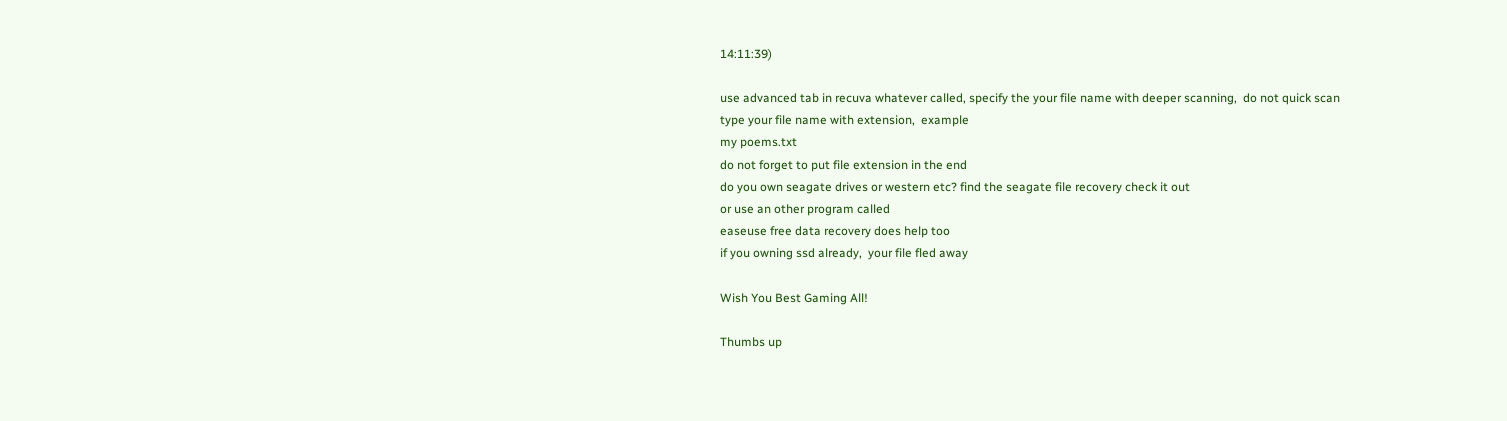14:11:39)

use advanced tab in recuva whatever called, specify the your file name with deeper scanning,  do not quick scan
type your file name with extension,  example
my poems.txt
do not forget to put file extension in the end
do you own seagate drives or western etc? find the seagate file recovery check it out
or use an other program called
easeuse free data recovery does help too
if you owning ssd already,  your file fled away

Wish You Best Gaming All!

Thumbs up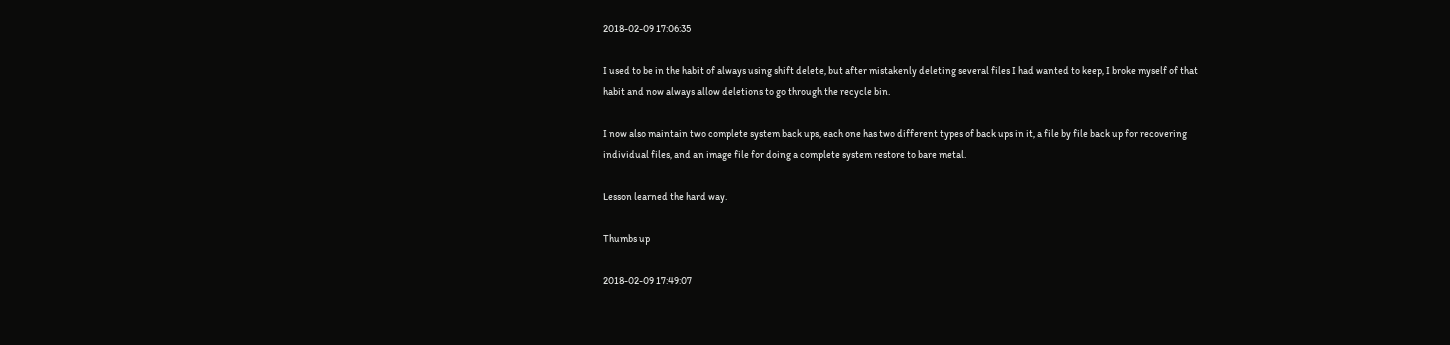2018-02-09 17:06:35

I used to be in the habit of always using shift delete, but after mistakenly deleting several files I had wanted to keep, I broke myself of that habit and now always allow deletions to go through the recycle bin.

I now also maintain two complete system back ups, each one has two different types of back ups in it, a file by file back up for recovering individual files, and an image file for doing a complete system restore to bare metal.

Lesson learned the hard way.

Thumbs up

2018-02-09 17:49:07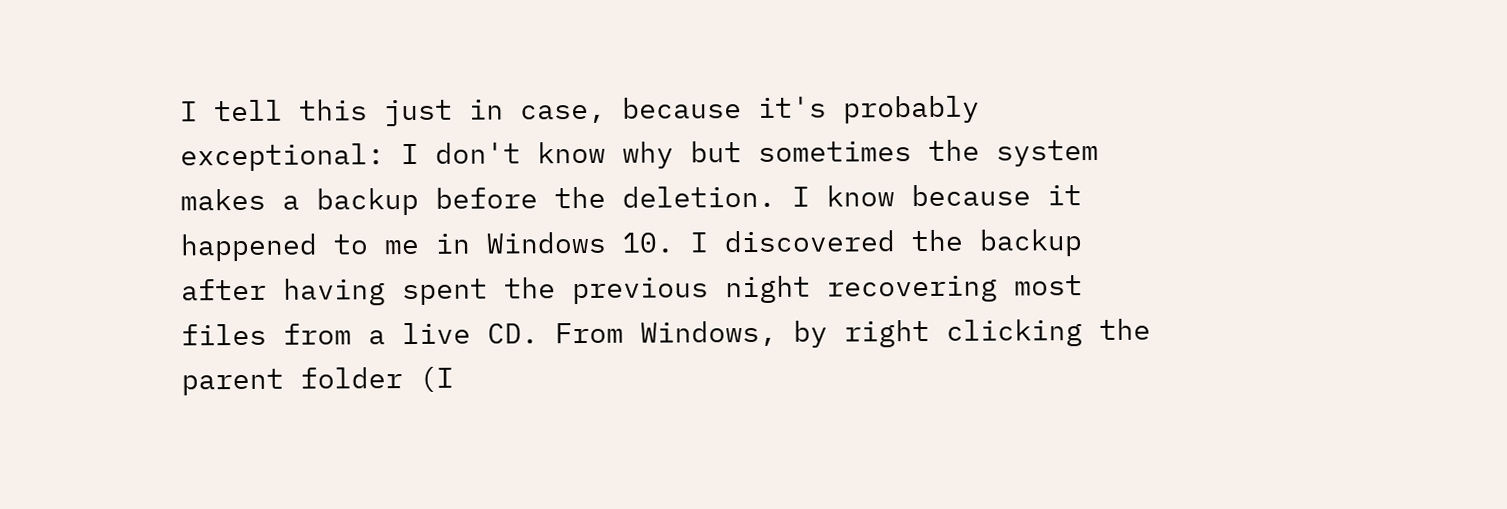I tell this just in case, because it's probably exceptional: I don't know why but sometimes the system makes a backup before the deletion. I know because it happened to me in Windows 10. I discovered the backup after having spent the previous night recovering most files from a live CD. From Windows, by right clicking the parent folder (I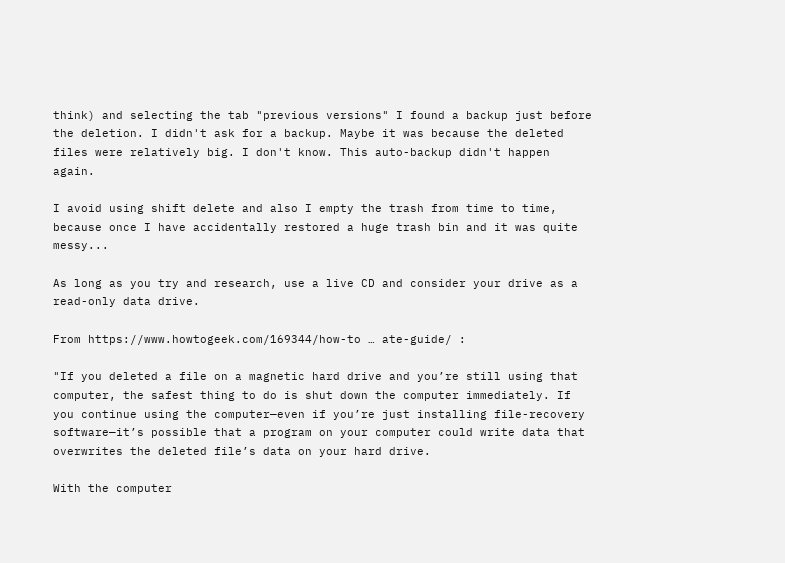think) and selecting the tab "previous versions" I found a backup just before the deletion. I didn't ask for a backup. Maybe it was because the deleted files were relatively big. I don't know. This auto-backup didn't happen again.

I avoid using shift delete and also I empty the trash from time to time, because once I have accidentally restored a huge trash bin and it was quite messy...

As long as you try and research, use a live CD and consider your drive as a read-only data drive.

From https://www.howtogeek.com/169344/how-to … ate-guide/ :

"If you deleted a file on a magnetic hard drive and you’re still using that computer, the safest thing to do is shut down the computer immediately. If you continue using the computer—even if you’re just installing file-recovery software—it’s possible that a program on your computer could write data that overwrites the deleted file’s data on your hard drive.

With the computer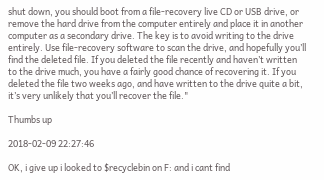shut down, you should boot from a file-recovery live CD or USB drive, or remove the hard drive from the computer entirely and place it in another computer as a secondary drive. The key is to avoid writing to the drive entirely. Use file-recovery software to scan the drive, and hopefully you’ll find the deleted file. If you deleted the file recently and haven’t written to the drive much, you have a fairly good chance of recovering it. If you deleted the file two weeks ago, and have written to the drive quite a bit, it’s very unlikely that you’ll recover the file."

Thumbs up

2018-02-09 22:27:46

OK, i give up i looked to $recyclebin on F: and i cant find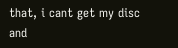that, i cant get my disc and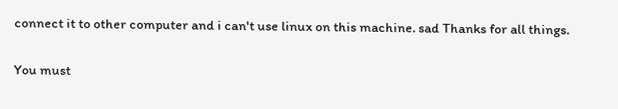connect it to other computer and i can't use linux on this machine. sad Thanks for all things.

You must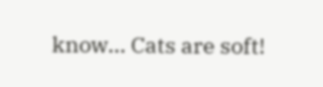know... Cats are soft!